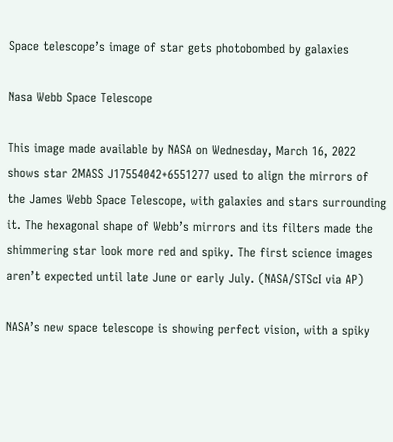Space telescope’s image of star gets photobombed by galaxies

Nasa Webb Space Telescope

This image made available by NASA on Wednesday, March 16, 2022 shows star 2MASS J17554042+6551277 used to align the mirrors of the James Webb Space Telescope, with galaxies and stars surrounding it. The hexagonal shape of Webb’s mirrors and its filters made the shimmering star look more red and spiky. The first science images aren’t expected until late June or early July. (NASA/STScI via AP)

NASA’s new space telescope is showing perfect vision, with a spiky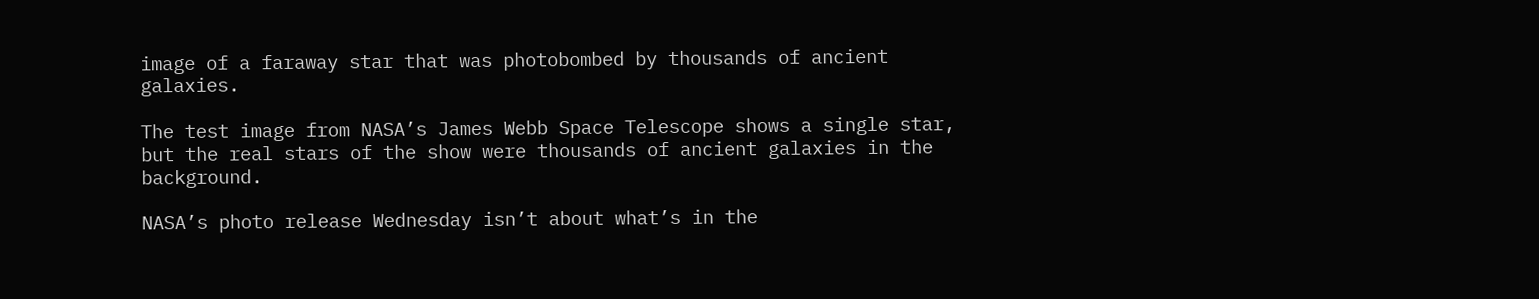image of a faraway star that was photobombed by thousands of ancient galaxies.

The test image from NASA’s James Webb Space Telescope shows a single star, but the real stars of the show were thousands of ancient galaxies in the background.

NASA’s photo release Wednesday isn’t about what’s in the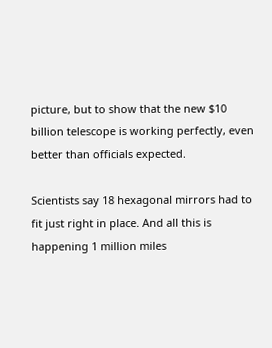picture, but to show that the new $10 billion telescope is working perfectly, even better than officials expected.

Scientists say 18 hexagonal mirrors had to fit just right in place. And all this is happening 1 million miles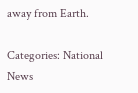away from Earth.

Categories: National News